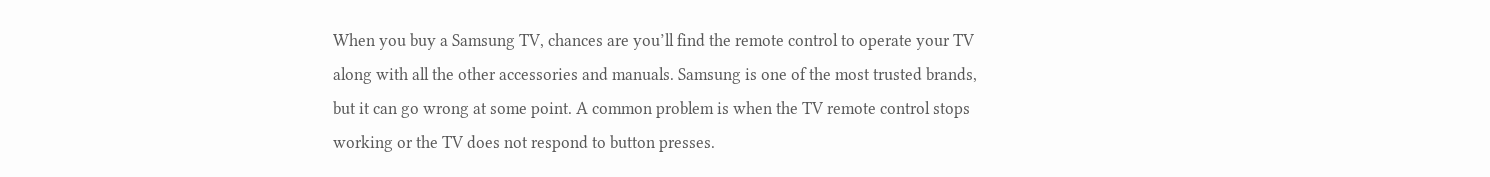When you buy a Samsung TV, chances are you’ll find the remote control to operate your TV along with all the other accessories and manuals. Samsung is one of the most trusted brands, but it can go wrong at some point. A common problem is when the TV remote control stops working or the TV does not respond to button presses.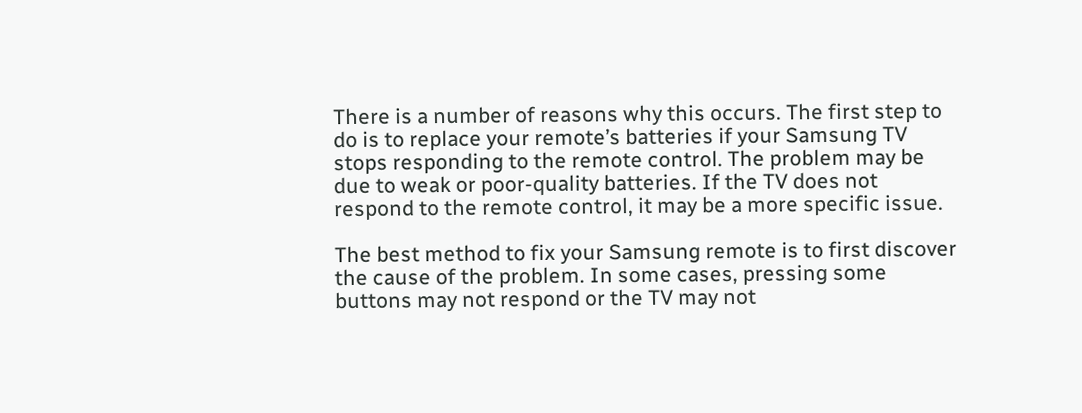There is a number of reasons why this occurs. The first step to do is to replace your remote’s batteries if your Samsung TV stops responding to the remote control. The problem may be due to weak or poor-quality batteries. If the TV does not respond to the remote control, it may be a more specific issue.

The best method to fix your Samsung remote is to first discover the cause of the problem. In some cases, pressing some buttons may not respond or the TV may not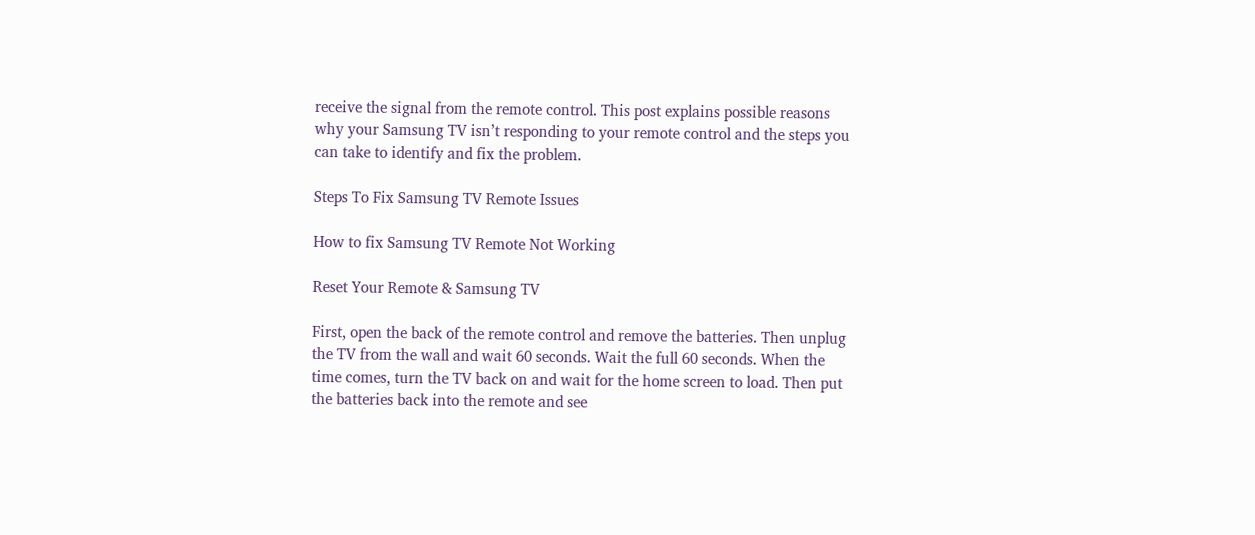receive the signal from the remote control. This post explains possible reasons why your Samsung TV isn’t responding to your remote control and the steps you can take to identify and fix the problem.

Steps To Fix Samsung TV Remote Issues

How to fix Samsung TV Remote Not Working

Reset Your Remote & Samsung TV

First, open the back of the remote control and remove the batteries. Then unplug the TV from the wall and wait 60 seconds. Wait the full 60 seconds. When the time comes, turn the TV back on and wait for the home screen to load. Then put the batteries back into the remote and see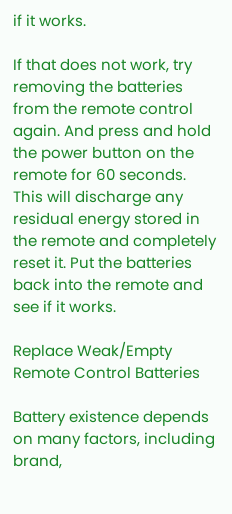if it works.

If that does not work, try removing the batteries from the remote control again. And press and hold the power button on the remote for 60 seconds. This will discharge any residual energy stored in the remote and completely reset it. Put the batteries back into the remote and see if it works.

Replace Weak/Empty Remote Control Batteries

Battery existence depends on many factors, including brand,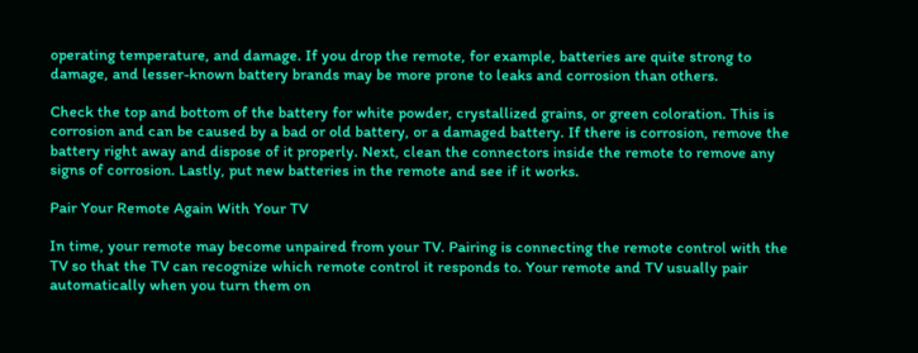operating temperature, and damage. If you drop the remote, for example, batteries are quite strong to damage, and lesser-known battery brands may be more prone to leaks and corrosion than others.

Check the top and bottom of the battery for white powder, crystallized grains, or green coloration. This is corrosion and can be caused by a bad or old battery, or a damaged battery. If there is corrosion, remove the battery right away and dispose of it properly. Next, clean the connectors inside the remote to remove any signs of corrosion. Lastly, put new batteries in the remote and see if it works.

Pair Your Remote Again With Your TV

In time, your remote may become unpaired from your TV. Pairing is connecting the remote control with the TV so that the TV can recognize which remote control it responds to. Your remote and TV usually pair automatically when you turn them on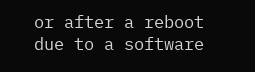or after a reboot due to a software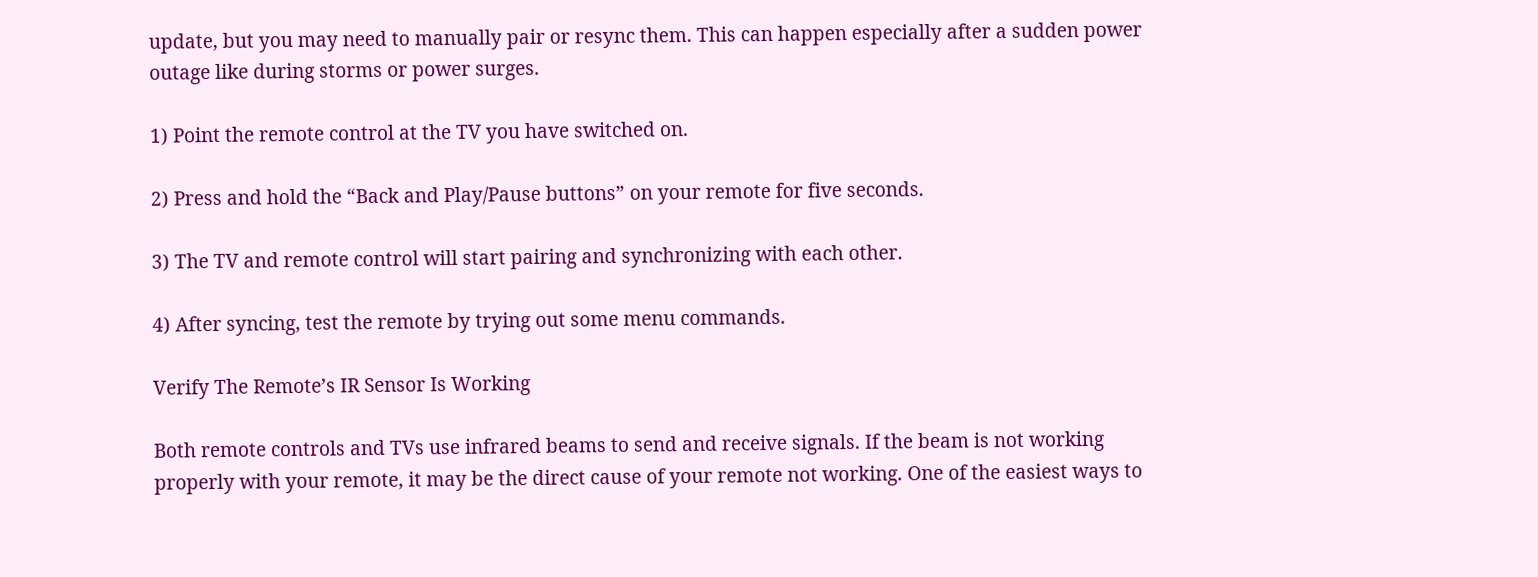update, but you may need to manually pair or resync them. This can happen especially after a sudden power outage like during storms or power surges.

1) Point the remote control at the TV you have switched on.

2) Press and hold the “Back and Play/Pause buttons” on your remote for five seconds.

3) The TV and remote control will start pairing and synchronizing with each other.

4) After syncing, test the remote by trying out some menu commands.

Verify The Remote’s IR Sensor Is Working

Both remote controls and TVs use infrared beams to send and receive signals. If the beam is not working properly with your remote, it may be the direct cause of your remote not working. One of the easiest ways to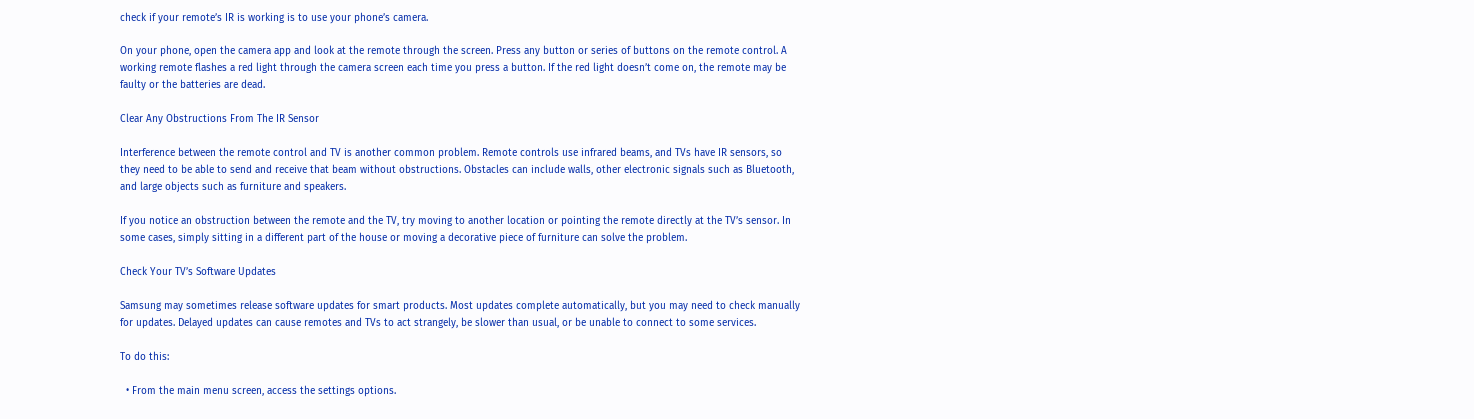check if your remote’s IR is working is to use your phone’s camera.

On your phone, open the camera app and look at the remote through the screen. Press any button or series of buttons on the remote control. A working remote flashes a red light through the camera screen each time you press a button. If the red light doesn’t come on, the remote may be faulty or the batteries are dead.

Clear Any Obstructions From The IR Sensor

Interference between the remote control and TV is another common problem. Remote controls use infrared beams, and TVs have IR sensors, so they need to be able to send and receive that beam without obstructions. Obstacles can include walls, other electronic signals such as Bluetooth, and large objects such as furniture and speakers.

If you notice an obstruction between the remote and the TV, try moving to another location or pointing the remote directly at the TV’s sensor. In some cases, simply sitting in a different part of the house or moving a decorative piece of furniture can solve the problem.

Check Your TV’s Software Updates

Samsung may sometimes release software updates for smart products. Most updates complete automatically, but you may need to check manually for updates. Delayed updates can cause remotes and TVs to act strangely, be slower than usual, or be unable to connect to some services.

To do this:

  • From the main menu screen, access the settings options.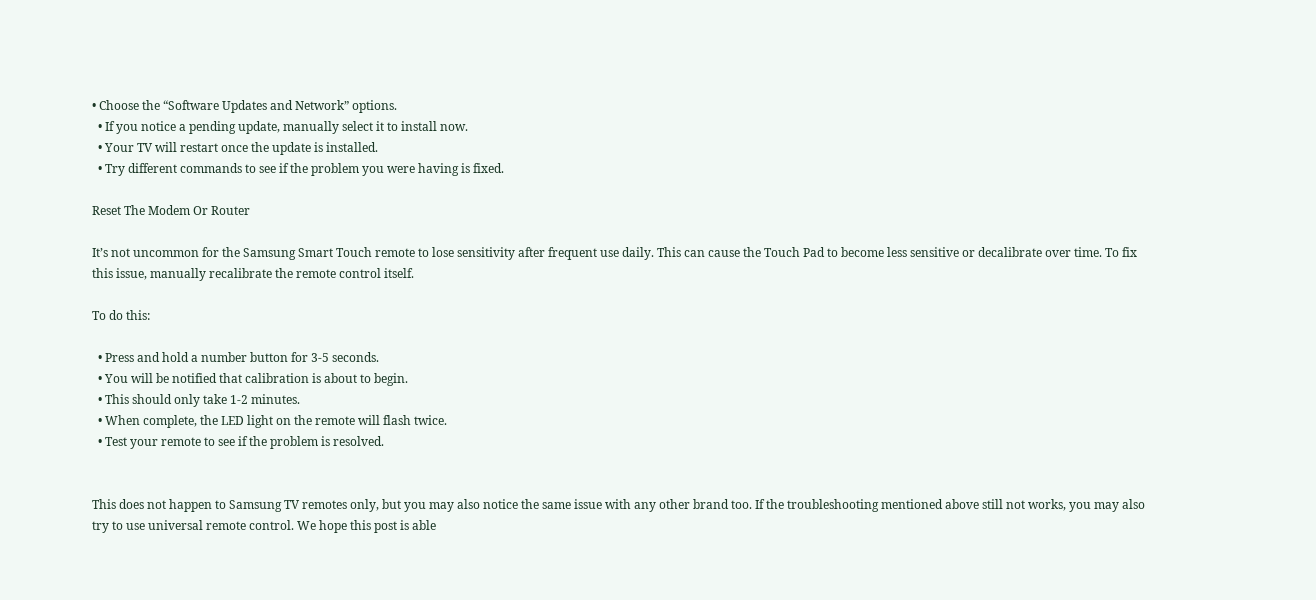• Choose the “Software Updates and Network” options.
  • If you notice a pending update, manually select it to install now.
  • Your TV will restart once the update is installed.
  • Try different commands to see if the problem you were having is fixed.

Reset The Modem Or Router

It’s not uncommon for the Samsung Smart Touch remote to lose sensitivity after frequent use daily. This can cause the Touch Pad to become less sensitive or decalibrate over time. To fix this issue, manually recalibrate the remote control itself.

To do this:

  • Press and hold a number button for 3-5 seconds.
  • You will be notified that calibration is about to begin.
  • This should only take 1-2 minutes.
  • When complete, the LED light on the remote will flash twice.
  • Test your remote to see if the problem is resolved.


This does not happen to Samsung TV remotes only, but you may also notice the same issue with any other brand too. If the troubleshooting mentioned above still not works, you may also try to use universal remote control. We hope this post is able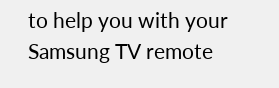to help you with your Samsung TV remote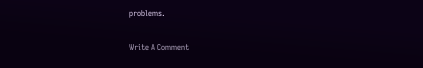problems.

Write A Comment